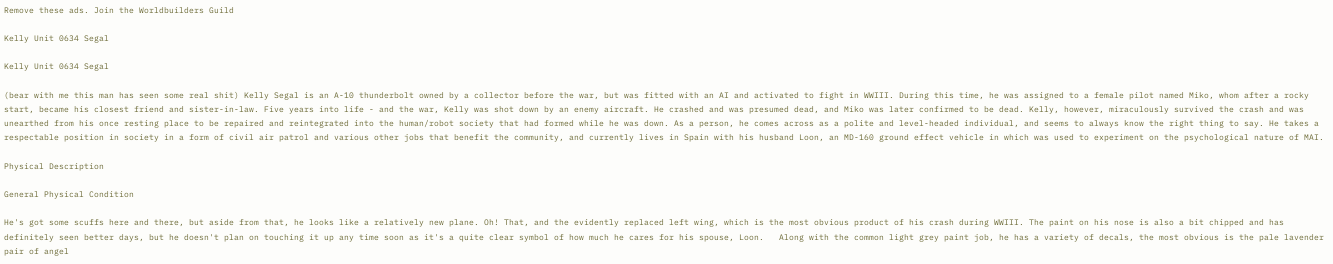Remove these ads. Join the Worldbuilders Guild

Kelly Unit 0634 Segal

Kelly Unit 0634 Segal

(bear with me this man has seen some real shit) Kelly Segal is an A-10 thunderbolt owned by a collector before the war, but was fitted with an AI and activated to fight in WWIII. During this time, he was assigned to a female pilot named Miko, whom after a rocky start, became his closest friend and sister-in-law. Five years into life - and the war, Kelly was shot down by an enemy aircraft. He crashed and was presumed dead, and Miko was later confirmed to be dead. Kelly, however, miraculously survived the crash and was unearthed from his once resting place to be repaired and reintegrated into the human/robot society that had formed while he was down. As a person, he comes across as a polite and level-headed individual, and seems to always know the right thing to say. He takes a respectable position in society in a form of civil air patrol and various other jobs that benefit the community, and currently lives in Spain with his husband Loon, an MD-160 ground effect vehicle in which was used to experiment on the psychological nature of MAI.

Physical Description

General Physical Condition

He's got some scuffs here and there, but aside from that, he looks like a relatively new plane. Oh! That, and the evidently replaced left wing, which is the most obvious product of his crash during WWIII. The paint on his nose is also a bit chipped and has definitely seen better days, but he doesn't plan on touching it up any time soon as it's a quite clear symbol of how much he cares for his spouse, Loon.   Along with the common light grey paint job, he has a variety of decals, the most obvious is the pale lavender pair of angel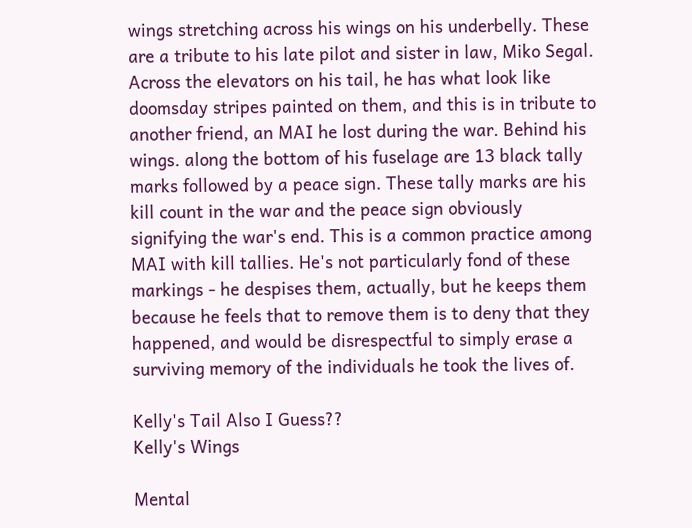wings stretching across his wings on his underbelly. These are a tribute to his late pilot and sister in law, Miko Segal. Across the elevators on his tail, he has what look like doomsday stripes painted on them, and this is in tribute to another friend, an MAI he lost during the war. Behind his wings. along the bottom of his fuselage are 13 black tally marks followed by a peace sign. These tally marks are his kill count in the war and the peace sign obviously signifying the war's end. This is a common practice among MAI with kill tallies. He's not particularly fond of these markings - he despises them, actually, but he keeps them because he feels that to remove them is to deny that they happened, and would be disrespectful to simply erase a surviving memory of the individuals he took the lives of.

Kelly's Tail Also I Guess??
Kelly's Wings

Mental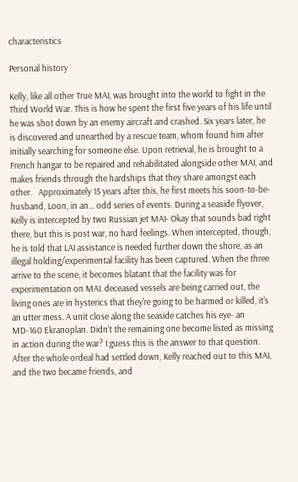characteristics

Personal history

Kelly, like all other True MAI, was brought into the world to fight in the Third World War. This is how he spent the first five years of his life until he was shot down by an enemy aircraft and crashed. Six years later, he is discovered and unearthed by a rescue team, whom found him after initially searching for someone else. Upon retrieval, he is brought to a French hangar to be repaired and rehabilitated alongside other MAI, and makes friends through the hardships that they share amongst each other.   Approximately 15 years after this, he first meets his soon-to-be-husband, Loon, in an... odd series of events. During a seaside flyover, Kelly is intercepted by two Russian jet MAI- Okay that sounds bad right there, but this is post war, no hard feelings. When intercepted, though, he is told that LAI assistance is needed further down the shore, as an illegal holding/experimental facility has been captured. When the three arrive to the scene, it becomes blatant that the facility was for experimentation on MAI. deceased vessels are being carried out, the living ones are in hysterics that they're going to be harmed or killed, it's an utter mess. A unit close along the seaside catches his eye- an MD-160 Ekranoplan. Didn't the remaining one become listed as missing in action during the war? I guess this is the answer to that question. After the whole ordeal had settled down, Kelly reached out to this MAI, and the two became friends, and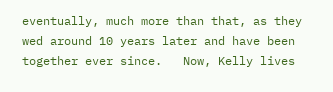eventually, much more than that, as they wed around 10 years later and have been together ever since.   Now, Kelly lives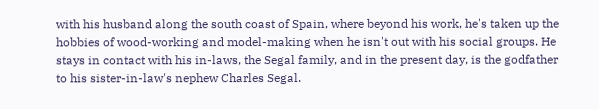with his husband along the south coast of Spain, where beyond his work, he's taken up the hobbies of wood-working and model-making when he isn't out with his social groups. He stays in contact with his in-laws, the Segal family, and in the present day, is the godfather to his sister-in-law's nephew Charles Segal.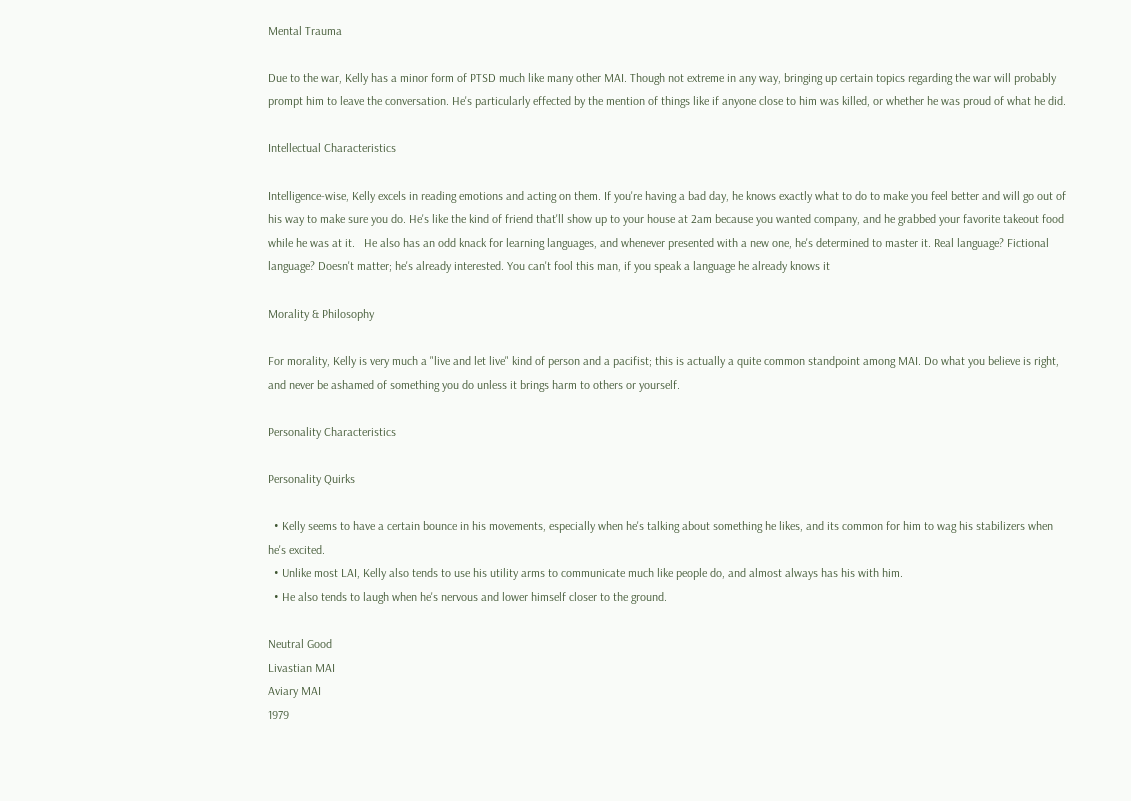Mental Trauma

Due to the war, Kelly has a minor form of PTSD much like many other MAI. Though not extreme in any way, bringing up certain topics regarding the war will probably prompt him to leave the conversation. He's particularly effected by the mention of things like if anyone close to him was killed, or whether he was proud of what he did.

Intellectual Characteristics

Intelligence-wise, Kelly excels in reading emotions and acting on them. If you're having a bad day, he knows exactly what to do to make you feel better and will go out of his way to make sure you do. He's like the kind of friend that'll show up to your house at 2am because you wanted company, and he grabbed your favorite takeout food while he was at it.   He also has an odd knack for learning languages, and whenever presented with a new one, he's determined to master it. Real language? Fictional language? Doesn't matter; he's already interested. You can't fool this man, if you speak a language he already knows it

Morality & Philosophy

For morality, Kelly is very much a "live and let live" kind of person and a pacifist; this is actually a quite common standpoint among MAI. Do what you believe is right, and never be ashamed of something you do unless it brings harm to others or yourself.

Personality Characteristics

Personality Quirks

  • Kelly seems to have a certain bounce in his movements, especially when he's talking about something he likes, and its common for him to wag his stabilizers when he's excited.
  • Unlike most LAI, Kelly also tends to use his utility arms to communicate much like people do, and almost always has his with him.
  • He also tends to laugh when he's nervous and lower himself closer to the ground.

Neutral Good
Livastian MAI
Aviary MAI
1979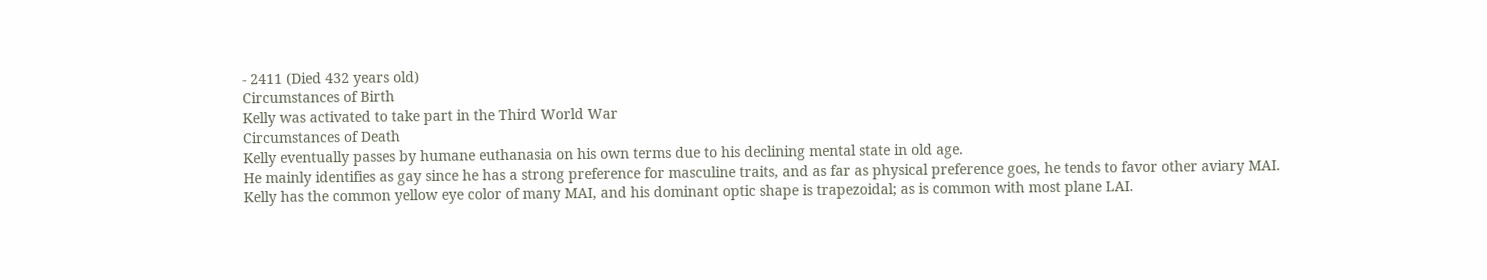- 2411 (Died 432 years old)
Circumstances of Birth
Kelly was activated to take part in the Third World War
Circumstances of Death
Kelly eventually passes by humane euthanasia on his own terms due to his declining mental state in old age.
He mainly identifies as gay since he has a strong preference for masculine traits, and as far as physical preference goes, he tends to favor other aviary MAI.
Kelly has the common yellow eye color of many MAI, and his dominant optic shape is trapezoidal; as is common with most plane LAI.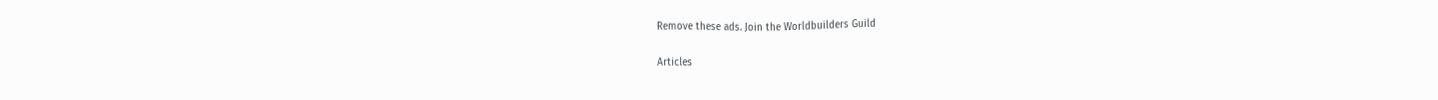Remove these ads. Join the Worldbuilders Guild

Articles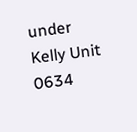under Kelly Unit 0634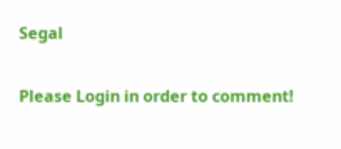Segal


Please Login in order to comment!